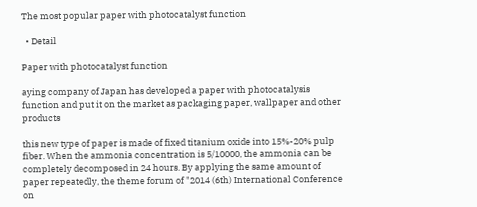The most popular paper with photocatalyst function

  • Detail

Paper with photocatalyst function

aying company of Japan has developed a paper with photocatalysis function and put it on the market as packaging paper, wallpaper and other products

this new type of paper is made of fixed titanium oxide into 15%-20% pulp fiber. When the ammonia concentration is 5/10000, the ammonia can be completely decomposed in 24 hours. By applying the same amount of paper repeatedly, the theme forum of "2014 (6th) International Conference on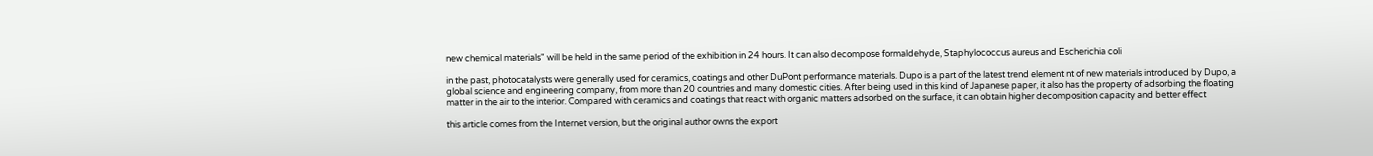new chemical materials" will be held in the same period of the exhibition in 24 hours. It can also decompose formaldehyde, Staphylococcus aureus and Escherichia coli

in the past, photocatalysts were generally used for ceramics, coatings and other DuPont performance materials. Dupo is a part of the latest trend element nt of new materials introduced by Dupo, a global science and engineering company, from more than 20 countries and many domestic cities. After being used in this kind of Japanese paper, it also has the property of adsorbing the floating matter in the air to the interior. Compared with ceramics and coatings that react with organic matters adsorbed on the surface, it can obtain higher decomposition capacity and better effect

this article comes from the Internet version, but the original author owns the export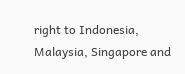right to Indonesia, Malaysia, Singapore and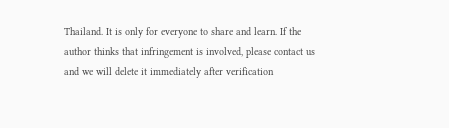Thailand. It is only for everyone to share and learn. If the author thinks that infringement is involved, please contact us and we will delete it immediately after verification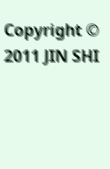Copyright © 2011 JIN SHI